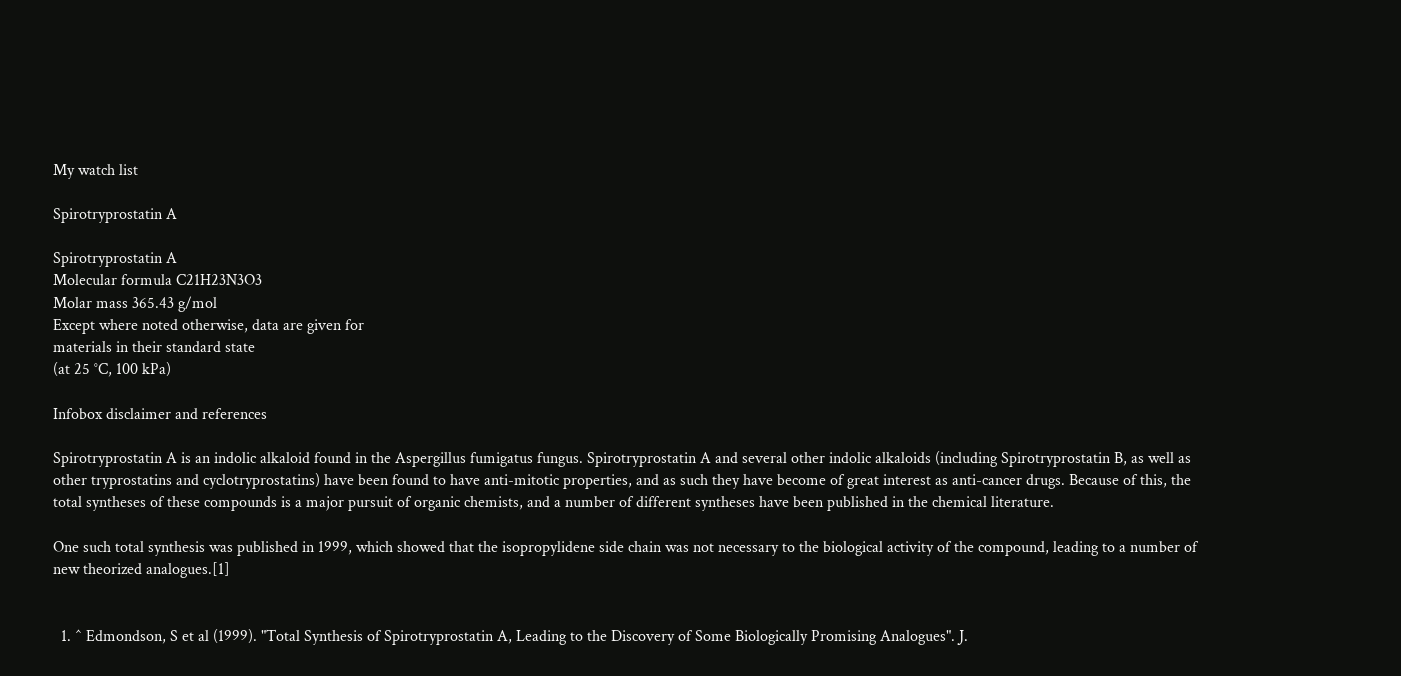My watch list

Spirotryprostatin A

Spirotryprostatin A
Molecular formula C21H23N3O3
Molar mass 365.43 g/mol
Except where noted otherwise, data are given for
materials in their standard state
(at 25 °C, 100 kPa)

Infobox disclaimer and references

Spirotryprostatin A is an indolic alkaloid found in the Aspergillus fumigatus fungus. Spirotryprostatin A and several other indolic alkaloids (including Spirotryprostatin B, as well as other tryprostatins and cyclotryprostatins) have been found to have anti-mitotic properties, and as such they have become of great interest as anti-cancer drugs. Because of this, the total syntheses of these compounds is a major pursuit of organic chemists, and a number of different syntheses have been published in the chemical literature.

One such total synthesis was published in 1999, which showed that the isopropylidene side chain was not necessary to the biological activity of the compound, leading to a number of new theorized analogues.[1]


  1. ^ Edmondson, S et al (1999). "Total Synthesis of Spirotryprostatin A, Leading to the Discovery of Some Biologically Promising Analogues". J.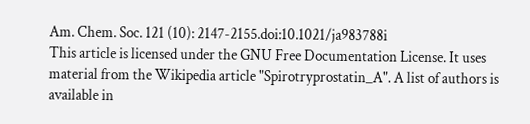Am. Chem. Soc. 121 (10): 2147-2155.doi:10.1021/ja983788i
This article is licensed under the GNU Free Documentation License. It uses material from the Wikipedia article "Spirotryprostatin_A". A list of authors is available in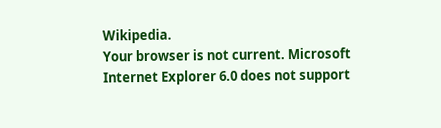Wikipedia.
Your browser is not current. Microsoft Internet Explorer 6.0 does not support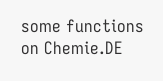some functions on Chemie.DE